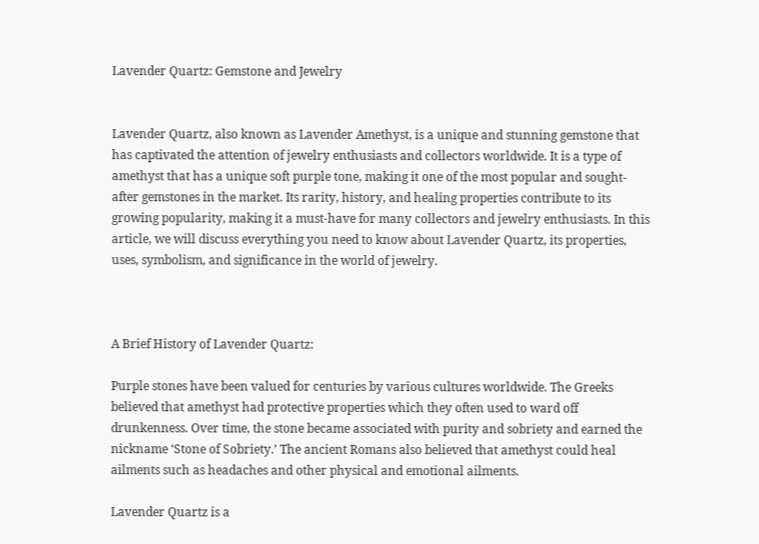Lavender Quartz: Gemstone and Jewelry


Lavender Quartz, also known as Lavender Amethyst, is a unique and stunning gemstone that has captivated the attention of jewelry enthusiasts and collectors worldwide. It is a type of amethyst that has a unique soft purple tone, making it one of the most popular and sought-after gemstones in the market. Its rarity, history, and healing properties contribute to its growing popularity, making it a must-have for many collectors and jewelry enthusiasts. In this article, we will discuss everything you need to know about Lavender Quartz, its properties, uses, symbolism, and significance in the world of jewelry.



A Brief History of Lavender Quartz:

Purple stones have been valued for centuries by various cultures worldwide. The Greeks believed that amethyst had protective properties which they often used to ward off drunkenness. Over time, the stone became associated with purity and sobriety and earned the nickname ‘Stone of Sobriety.’ The ancient Romans also believed that amethyst could heal ailments such as headaches and other physical and emotional ailments.

Lavender Quartz is a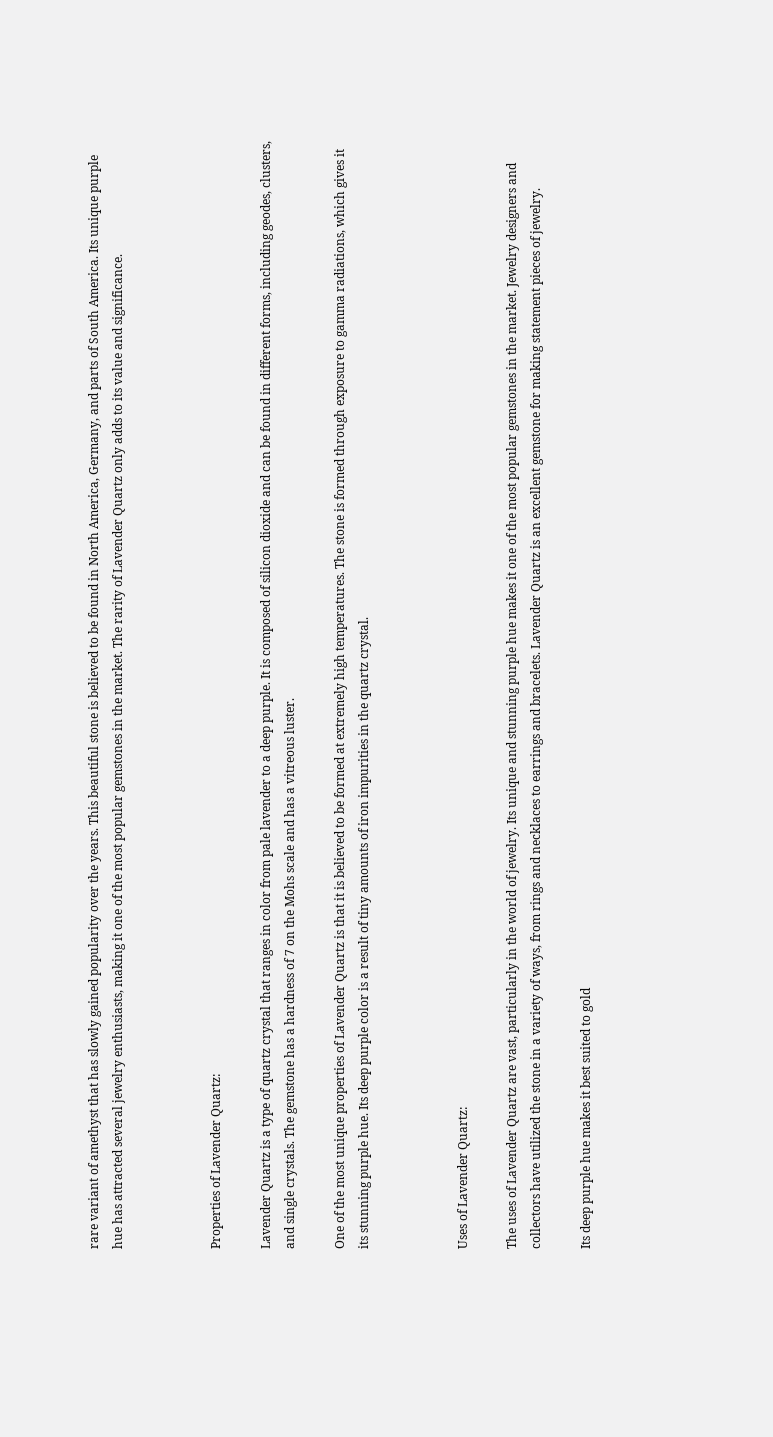rare variant of amethyst that has slowly gained popularity over the years. This beautiful stone is believed to be found in North America, Germany, and parts of South America. Its unique purple hue has attracted several jewelry enthusiasts, making it one of the most popular gemstones in the market. The rarity of Lavender Quartz only adds to its value and significance.



Properties of Lavender Quartz:

Lavender Quartz is a type of quartz crystal that ranges in color from pale lavender to a deep purple. It is composed of silicon dioxide and can be found in different forms, including geodes, clusters, and single crystals. The gemstone has a hardness of 7 on the Mohs scale and has a vitreous luster.

One of the most unique properties of Lavender Quartz is that it is believed to be formed at extremely high temperatures. The stone is formed through exposure to gamma radiations, which gives it its stunning purple hue. Its deep purple color is a result of tiny amounts of iron impurities in the quartz crystal.



Uses of Lavender Quartz:

The uses of Lavender Quartz are vast, particularly in the world of jewelry. Its unique and stunning purple hue makes it one of the most popular gemstones in the market. Jewelry designers and collectors have utilized the stone in a variety of ways, from rings and necklaces to earrings and bracelets. Lavender Quartz is an excellent gemstone for making statement pieces of jewelry.

Its deep purple hue makes it best suited to gold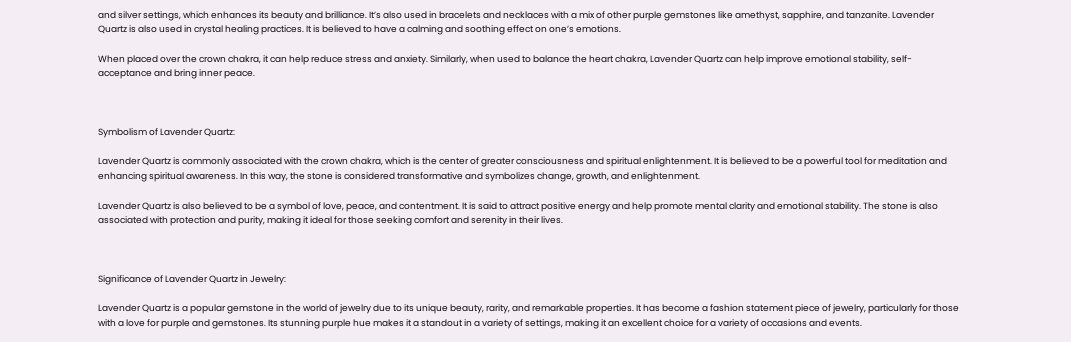and silver settings, which enhances its beauty and brilliance. It’s also used in bracelets and necklaces with a mix of other purple gemstones like amethyst, sapphire, and tanzanite. Lavender Quartz is also used in crystal healing practices. It is believed to have a calming and soothing effect on one’s emotions.

When placed over the crown chakra, it can help reduce stress and anxiety. Similarly, when used to balance the heart chakra, Lavender Quartz can help improve emotional stability, self-acceptance and bring inner peace.



Symbolism of Lavender Quartz:

Lavender Quartz is commonly associated with the crown chakra, which is the center of greater consciousness and spiritual enlightenment. It is believed to be a powerful tool for meditation and enhancing spiritual awareness. In this way, the stone is considered transformative and symbolizes change, growth, and enlightenment.

Lavender Quartz is also believed to be a symbol of love, peace, and contentment. It is said to attract positive energy and help promote mental clarity and emotional stability. The stone is also associated with protection and purity, making it ideal for those seeking comfort and serenity in their lives.



Significance of Lavender Quartz in Jewelry:

Lavender Quartz is a popular gemstone in the world of jewelry due to its unique beauty, rarity, and remarkable properties. It has become a fashion statement piece of jewelry, particularly for those with a love for purple and gemstones. Its stunning purple hue makes it a standout in a variety of settings, making it an excellent choice for a variety of occasions and events.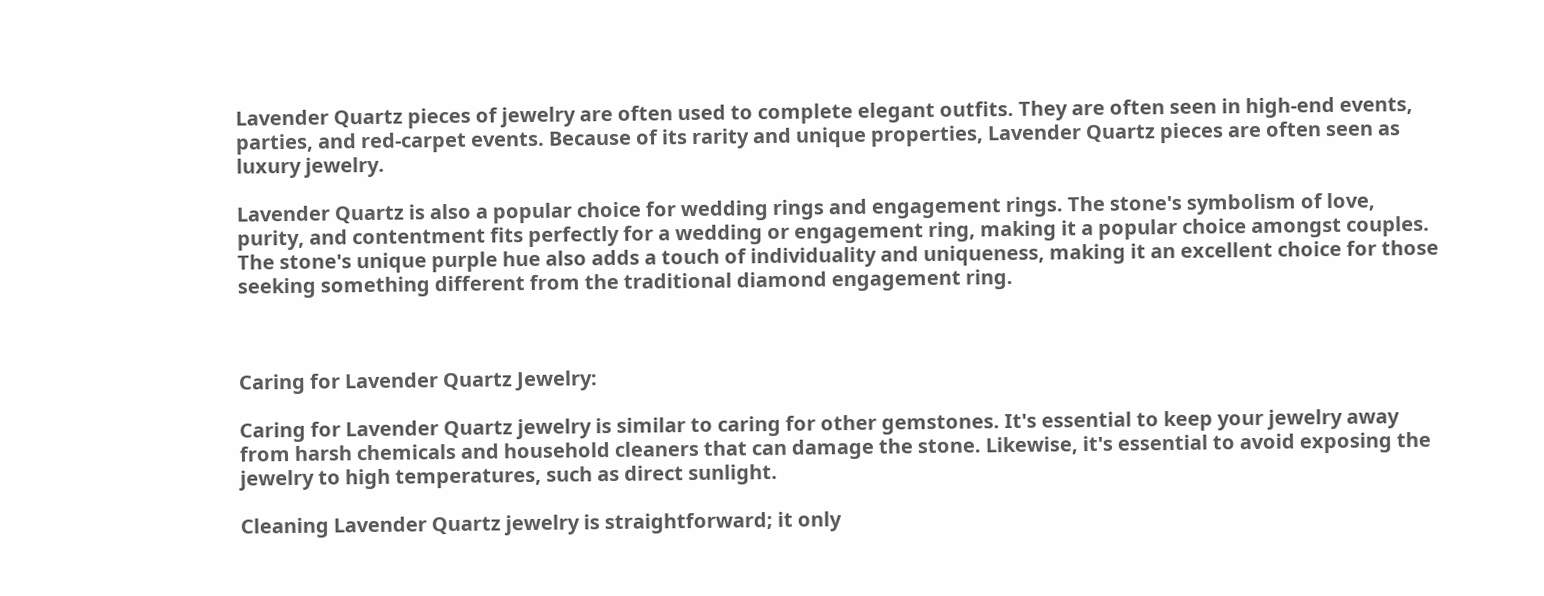Lavender Quartz pieces of jewelry are often used to complete elegant outfits. They are often seen in high-end events, parties, and red-carpet events. Because of its rarity and unique properties, Lavender Quartz pieces are often seen as luxury jewelry.

Lavender Quartz is also a popular choice for wedding rings and engagement rings. The stone's symbolism of love, purity, and contentment fits perfectly for a wedding or engagement ring, making it a popular choice amongst couples. The stone's unique purple hue also adds a touch of individuality and uniqueness, making it an excellent choice for those seeking something different from the traditional diamond engagement ring.



Caring for Lavender Quartz Jewelry:

Caring for Lavender Quartz jewelry is similar to caring for other gemstones. It's essential to keep your jewelry away from harsh chemicals and household cleaners that can damage the stone. Likewise, it's essential to avoid exposing the jewelry to high temperatures, such as direct sunlight.

Cleaning Lavender Quartz jewelry is straightforward; it only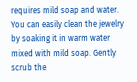requires mild soap and water. You can easily clean the jewelry by soaking it in warm water mixed with mild soap. Gently scrub the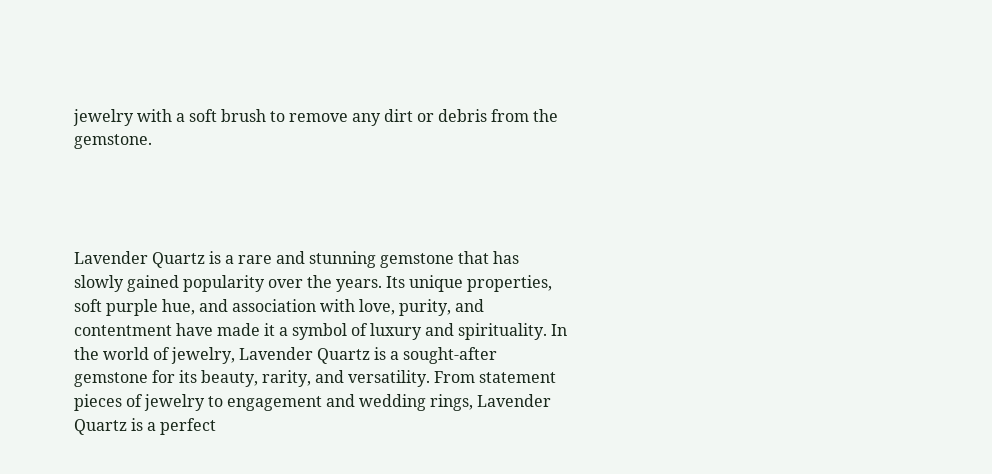jewelry with a soft brush to remove any dirt or debris from the gemstone.




Lavender Quartz is a rare and stunning gemstone that has slowly gained popularity over the years. Its unique properties, soft purple hue, and association with love, purity, and contentment have made it a symbol of luxury and spirituality. In the world of jewelry, Lavender Quartz is a sought-after gemstone for its beauty, rarity, and versatility. From statement pieces of jewelry to engagement and wedding rings, Lavender Quartz is a perfect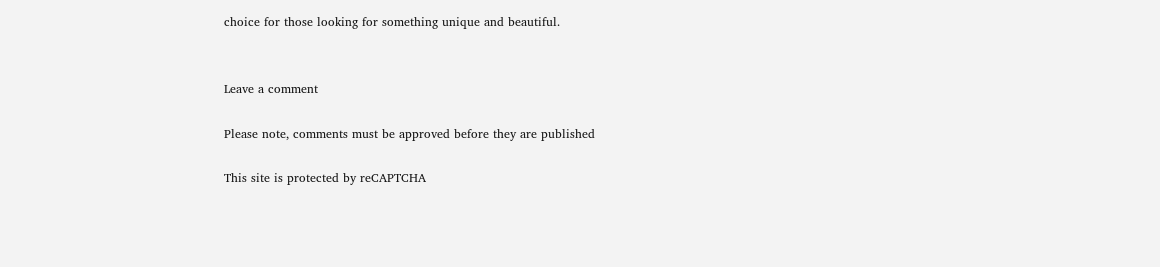choice for those looking for something unique and beautiful.


Leave a comment

Please note, comments must be approved before they are published

This site is protected by reCAPTCHA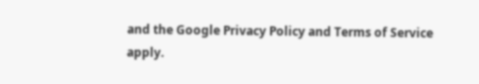and the Google Privacy Policy and Terms of Service apply.